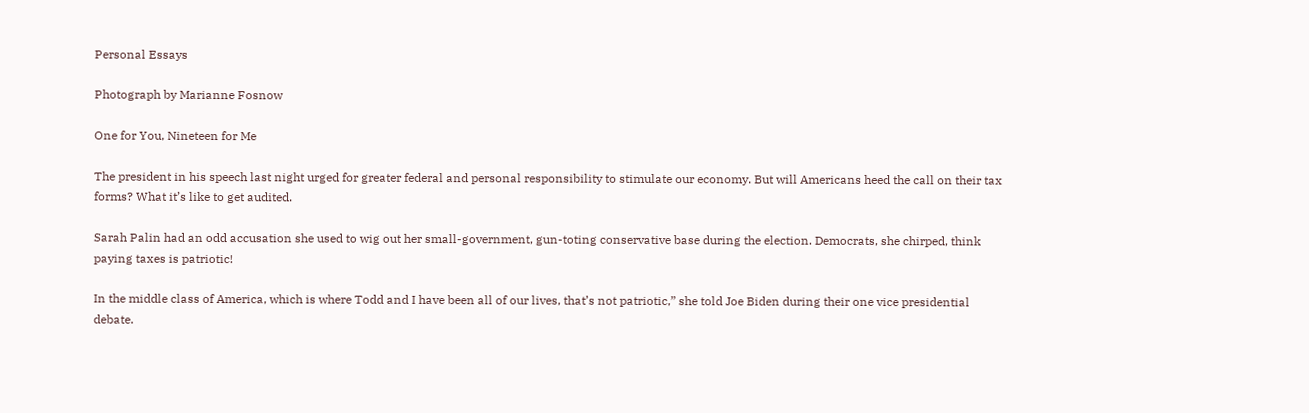Personal Essays

Photograph by Marianne Fosnow

One for You, Nineteen for Me

The president in his speech last night urged for greater federal and personal responsibility to stimulate our economy. But will Americans heed the call on their tax forms? What it’s like to get audited.

Sarah Palin had an odd accusation she used to wig out her small-government, gun-toting conservative base during the election. Democrats, she chirped, think paying taxes is patriotic!

In the middle class of America, which is where Todd and I have been all of our lives, that’s not patriotic,” she told Joe Biden during their one vice presidential debate.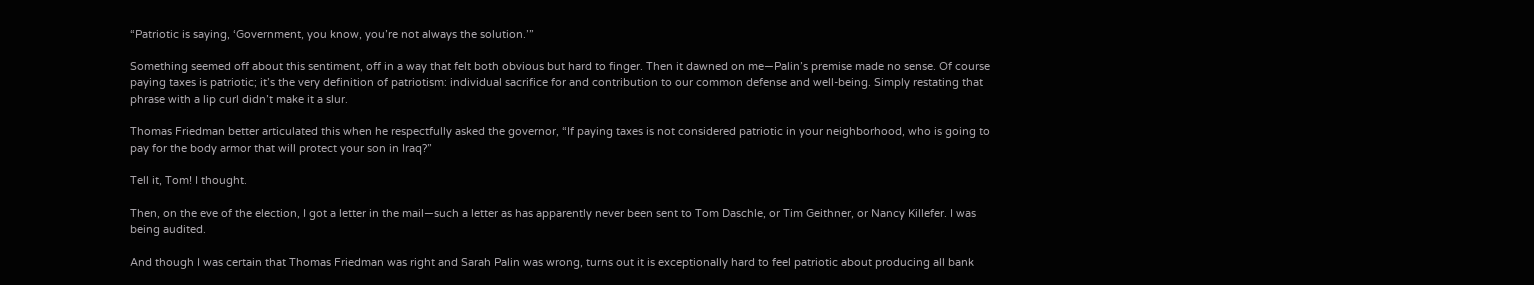“Patriotic is saying, ‘Government, you know, you’re not always the solution.’”

Something seemed off about this sentiment, off in a way that felt both obvious but hard to finger. Then it dawned on me—Palin’s premise made no sense. Of course paying taxes is patriotic; it’s the very definition of patriotism: individual sacrifice for and contribution to our common defense and well-being. Simply restating that phrase with a lip curl didn’t make it a slur.

Thomas Friedman better articulated this when he respectfully asked the governor, “If paying taxes is not considered patriotic in your neighborhood, who is going to pay for the body armor that will protect your son in Iraq?”

Tell it, Tom! I thought.

Then, on the eve of the election, I got a letter in the mail—such a letter as has apparently never been sent to Tom Daschle, or Tim Geithner, or Nancy Killefer. I was being audited.

And though I was certain that Thomas Friedman was right and Sarah Palin was wrong, turns out it is exceptionally hard to feel patriotic about producing all bank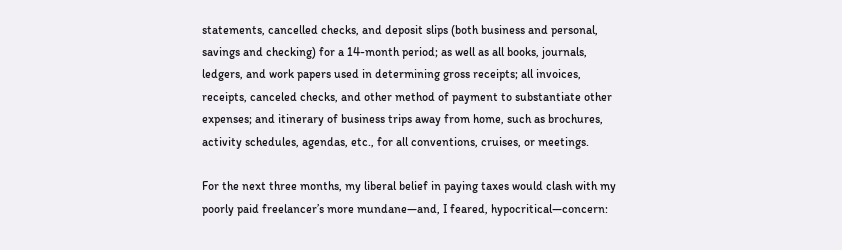statements, cancelled checks, and deposit slips (both business and personal, savings and checking) for a 14-month period; as well as all books, journals, ledgers, and work papers used in determining gross receipts; all invoices, receipts, canceled checks, and other method of payment to substantiate other expenses; and itinerary of business trips away from home, such as brochures, activity schedules, agendas, etc., for all conventions, cruises, or meetings.

For the next three months, my liberal belief in paying taxes would clash with my poorly paid freelancer’s more mundane—and, I feared, hypocritical—concern: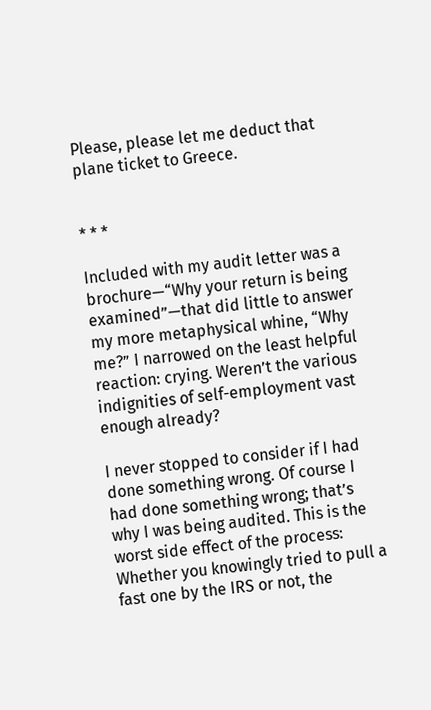Please, please let me deduct that plane ticket to Greece.


* * *

Included with my audit letter was a brochure—“Why your return is being examined”—that did little to answer my more metaphysical whine, “Why me?” I narrowed on the least helpful reaction: crying. Weren’t the various indignities of self-employment vast enough already?

I never stopped to consider if I had done something wrong. Of course I had done something wrong; that’s why I was being audited. This is the worst side effect of the process: Whether you knowingly tried to pull a fast one by the IRS or not, the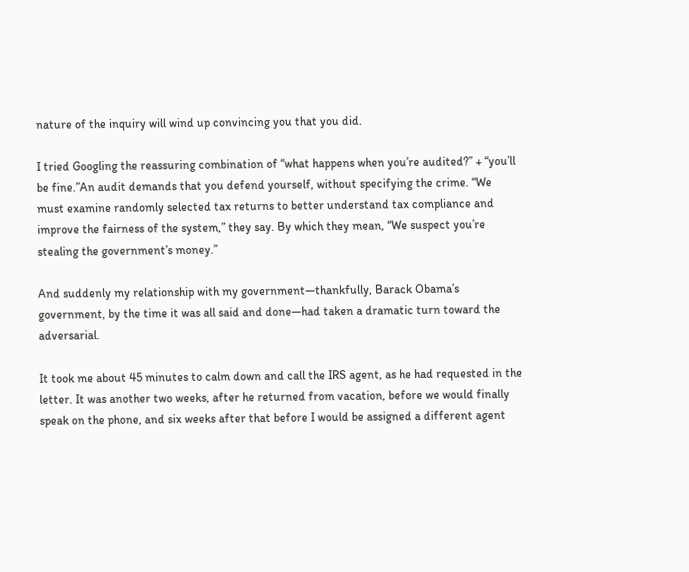nature of the inquiry will wind up convincing you that you did.

I tried Googling the reassuring combination of “what happens when you’re audited?” + “you’ll be fine.”An audit demands that you defend yourself, without specifying the crime. “We must examine randomly selected tax returns to better understand tax compliance and improve the fairness of the system,” they say. By which they mean, “We suspect you’re stealing the government’s money.”

And suddenly my relationship with my government—thankfully, Barack Obama’s government, by the time it was all said and done—had taken a dramatic turn toward the adversarial.

It took me about 45 minutes to calm down and call the IRS agent, as he had requested in the letter. It was another two weeks, after he returned from vacation, before we would finally speak on the phone, and six weeks after that before I would be assigned a different agent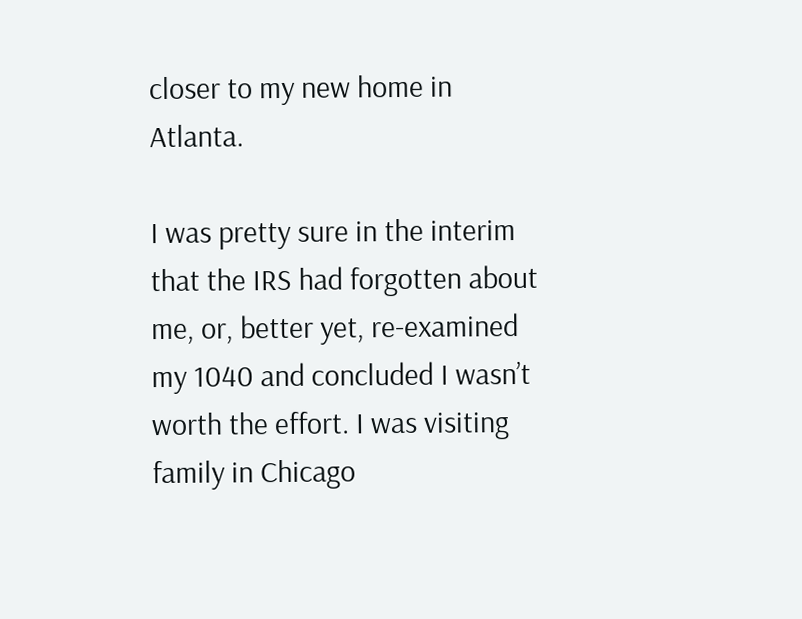closer to my new home in Atlanta.

I was pretty sure in the interim that the IRS had forgotten about me, or, better yet, re-examined my 1040 and concluded I wasn’t worth the effort. I was visiting family in Chicago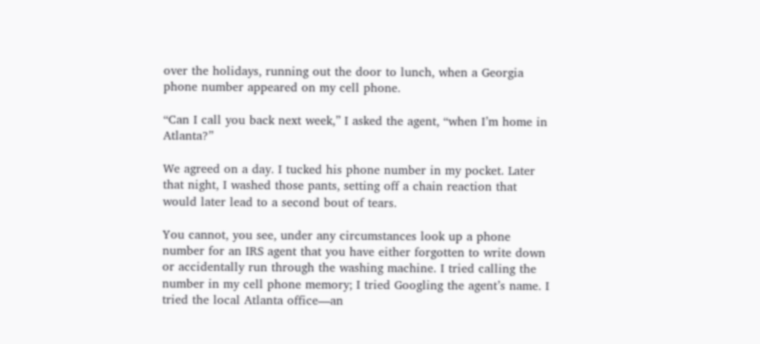over the holidays, running out the door to lunch, when a Georgia phone number appeared on my cell phone.

“Can I call you back next week,” I asked the agent, “when I’m home in Atlanta?”

We agreed on a day. I tucked his phone number in my pocket. Later that night, I washed those pants, setting off a chain reaction that would later lead to a second bout of tears.

You cannot, you see, under any circumstances look up a phone number for an IRS agent that you have either forgotten to write down or accidentally run through the washing machine. I tried calling the number in my cell phone memory; I tried Googling the agent’s name. I tried the local Atlanta office—an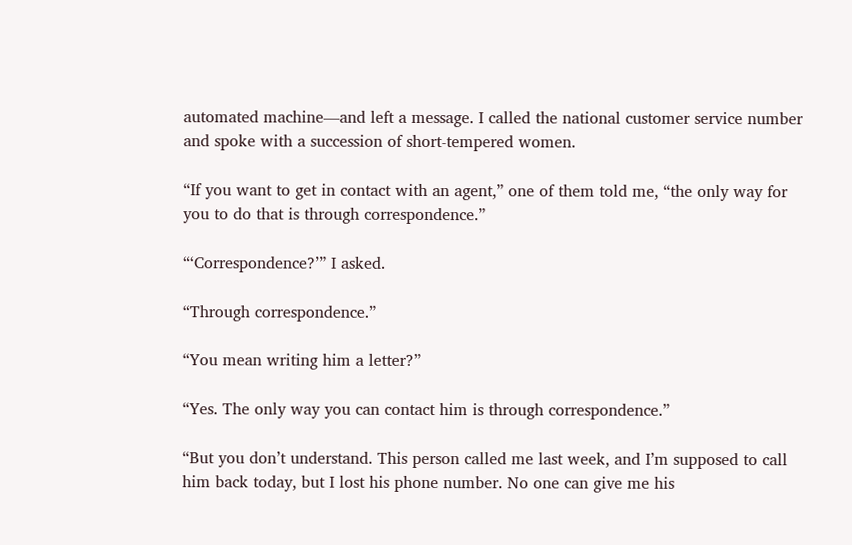automated machine—and left a message. I called the national customer service number and spoke with a succession of short-tempered women.

“If you want to get in contact with an agent,” one of them told me, “the only way for you to do that is through correspondence.”

“‘Correspondence?’” I asked.

“Through correspondence.”

“You mean writing him a letter?”

“Yes. The only way you can contact him is through correspondence.”

“But you don’t understand. This person called me last week, and I’m supposed to call him back today, but I lost his phone number. No one can give me his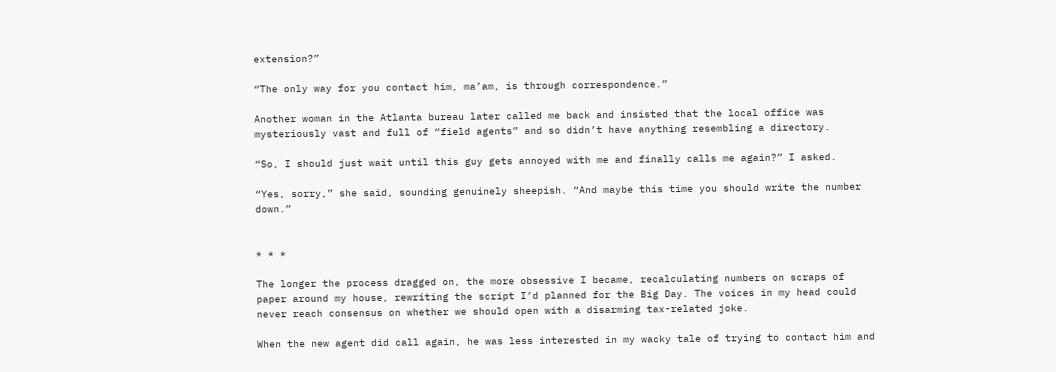extension?”

“The only way for you contact him, ma’am, is through correspondence.”

Another woman in the Atlanta bureau later called me back and insisted that the local office was mysteriously vast and full of “field agents” and so didn’t have anything resembling a directory.

“So, I should just wait until this guy gets annoyed with me and finally calls me again?” I asked.

“Yes, sorry,” she said, sounding genuinely sheepish. “And maybe this time you should write the number down.”


* * *

The longer the process dragged on, the more obsessive I became, recalculating numbers on scraps of paper around my house, rewriting the script I’d planned for the Big Day. The voices in my head could never reach consensus on whether we should open with a disarming tax-related joke.

When the new agent did call again, he was less interested in my wacky tale of trying to contact him and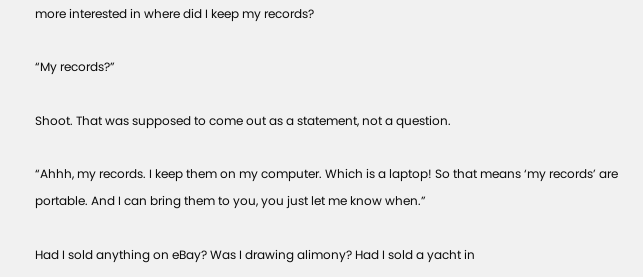more interested in where did I keep my records?

“My records?”

Shoot. That was supposed to come out as a statement, not a question.

“Ahhh, my records. I keep them on my computer. Which is a laptop! So that means ‘my records’ are portable. And I can bring them to you, you just let me know when.”

Had I sold anything on eBay? Was I drawing alimony? Had I sold a yacht in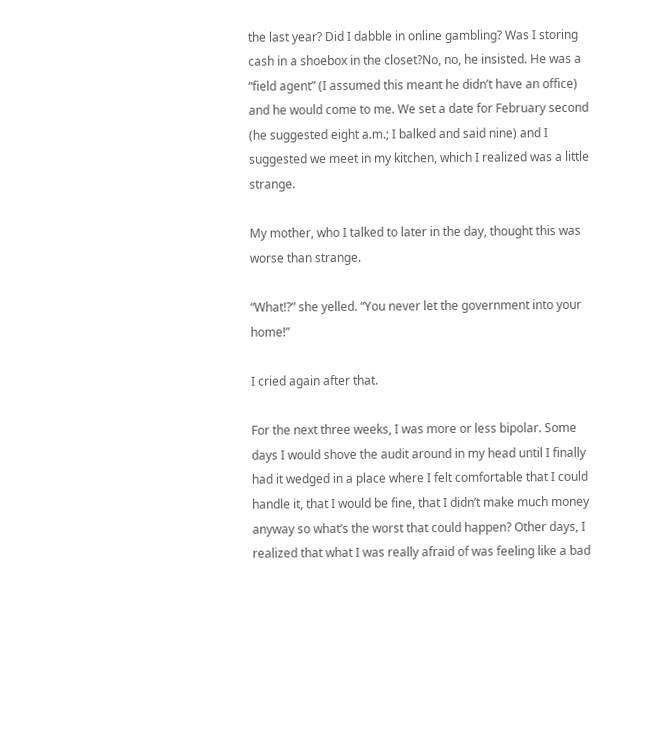the last year? Did I dabble in online gambling? Was I storing cash in a shoebox in the closet?No, no, he insisted. He was a “field agent” (I assumed this meant he didn’t have an office) and he would come to me. We set a date for February second (he suggested eight a.m.; I balked and said nine) and I suggested we meet in my kitchen, which I realized was a little strange.

My mother, who I talked to later in the day, thought this was worse than strange.

“What!?” she yelled. “You never let the government into your home!”

I cried again after that.

For the next three weeks, I was more or less bipolar. Some days I would shove the audit around in my head until I finally had it wedged in a place where I felt comfortable that I could handle it, that I would be fine, that I didn’t make much money anyway so what’s the worst that could happen? Other days, I realized that what I was really afraid of was feeling like a bad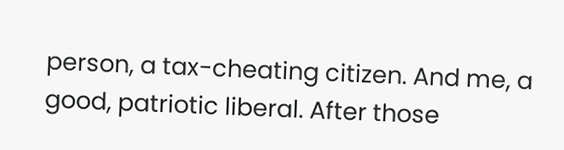person, a tax-cheating citizen. And me, a good, patriotic liberal. After those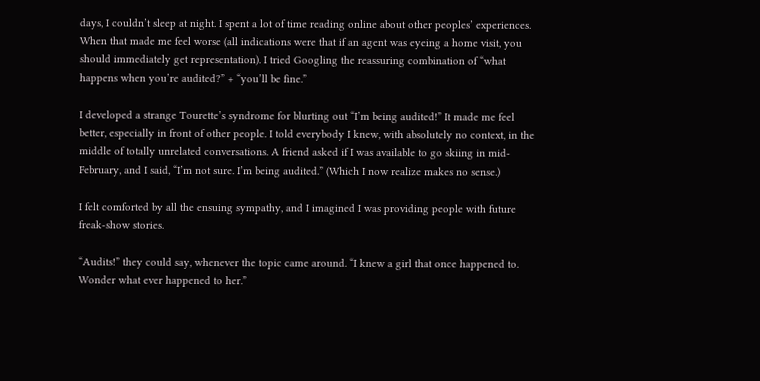days, I couldn’t sleep at night. I spent a lot of time reading online about other peoples’ experiences. When that made me feel worse (all indications were that if an agent was eyeing a home visit, you should immediately get representation). I tried Googling the reassuring combination of “what happens when you’re audited?” + “you’ll be fine.”

I developed a strange Tourette’s syndrome for blurting out “I’m being audited!” It made me feel better, especially in front of other people. I told everybody I knew, with absolutely no context, in the middle of totally unrelated conversations. A friend asked if I was available to go skiing in mid-February, and I said, “I’m not sure. I’m being audited.” (Which I now realize makes no sense.)

I felt comforted by all the ensuing sympathy, and I imagined I was providing people with future freak-show stories.

“Audits!” they could say, whenever the topic came around. “I knew a girl that once happened to. Wonder what ever happened to her.”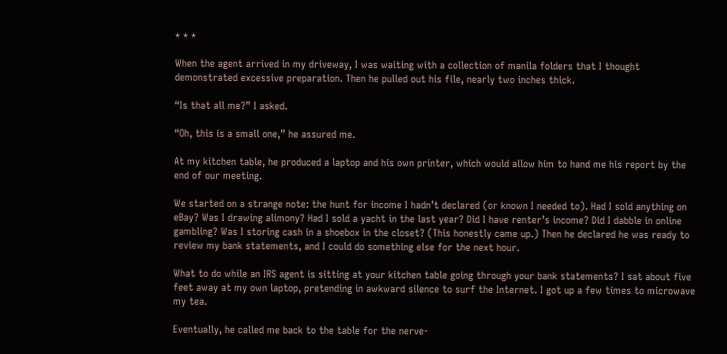* * *

When the agent arrived in my driveway, I was waiting with a collection of manila folders that I thought demonstrated excessive preparation. Then he pulled out his file, nearly two inches thick.

“Is that all me?” I asked.

“Oh, this is a small one,” he assured me.

At my kitchen table, he produced a laptop and his own printer, which would allow him to hand me his report by the end of our meeting.

We started on a strange note: the hunt for income I hadn’t declared (or known I needed to). Had I sold anything on eBay? Was I drawing alimony? Had I sold a yacht in the last year? Did I have renter’s income? Did I dabble in online gambling? Was I storing cash in a shoebox in the closet? (This honestly came up.) Then he declared he was ready to review my bank statements, and I could do something else for the next hour.

What to do while an IRS agent is sitting at your kitchen table going through your bank statements? I sat about five feet away at my own laptop, pretending in awkward silence to surf the Internet. I got up a few times to microwave my tea.

Eventually, he called me back to the table for the nerve-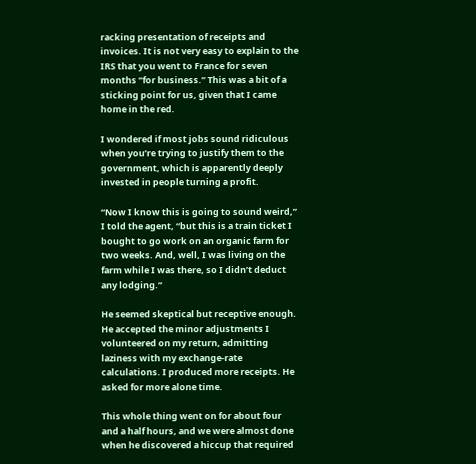racking presentation of receipts and invoices. It is not very easy to explain to the IRS that you went to France for seven months “for business.” This was a bit of a sticking point for us, given that I came home in the red.

I wondered if most jobs sound ridiculous when you’re trying to justify them to the government, which is apparently deeply invested in people turning a profit.

“Now I know this is going to sound weird,” I told the agent, “but this is a train ticket I bought to go work on an organic farm for two weeks. And, well, I was living on the farm while I was there, so I didn’t deduct any lodging.”

He seemed skeptical but receptive enough. He accepted the minor adjustments I volunteered on my return, admitting laziness with my exchange-rate calculations. I produced more receipts. He asked for more alone time.

This whole thing went on for about four and a half hours, and we were almost done when he discovered a hiccup that required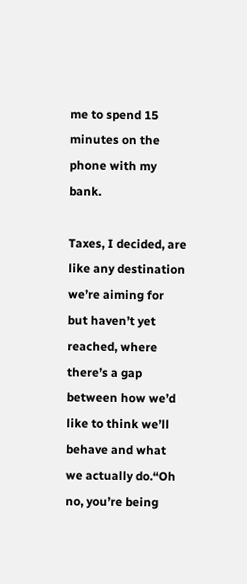me to spend 15 minutes on the phone with my bank.

Taxes, I decided, are like any destination we’re aiming for but haven’t yet reached, where there’s a gap between how we’d like to think we’ll behave and what we actually do.“Oh no, you’re being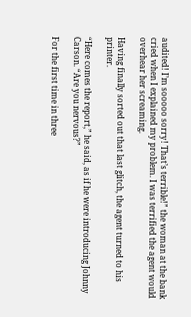audited! I’m sooooo sorry! That’s terrible!” the woman at the bank cried when I explained my problem. I was terrified the agent would overhear her screaming.

Having finally sorted out that last glitch, the agent turned to his printer.

“Here comes the report,” he said, as if he were introducing Johnny Carson. “Are you nervous?”

For the first time in three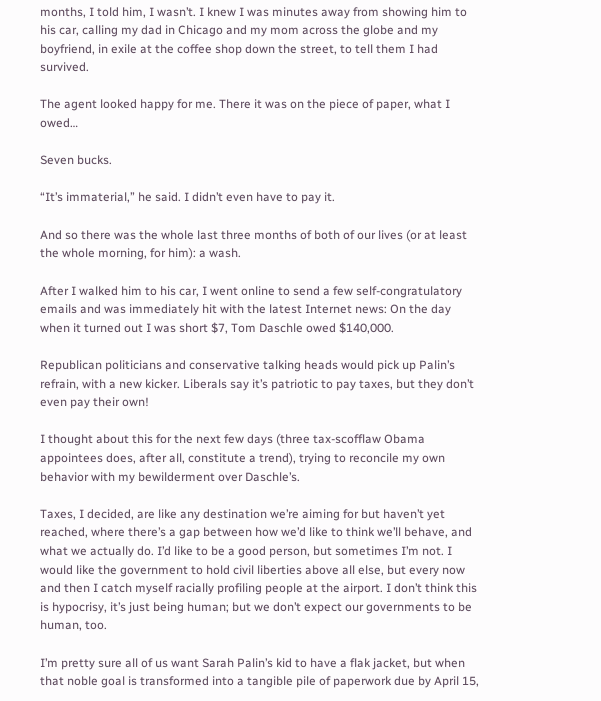months, I told him, I wasn’t. I knew I was minutes away from showing him to his car, calling my dad in Chicago and my mom across the globe and my boyfriend, in exile at the coffee shop down the street, to tell them I had survived.

The agent looked happy for me. There it was on the piece of paper, what I owed…

Seven bucks.

“It’s immaterial,” he said. I didn’t even have to pay it.

And so there was the whole last three months of both of our lives (or at least the whole morning, for him): a wash.

After I walked him to his car, I went online to send a few self-congratulatory emails and was immediately hit with the latest Internet news: On the day when it turned out I was short $7, Tom Daschle owed $140,000.

Republican politicians and conservative talking heads would pick up Palin’s refrain, with a new kicker. Liberals say it’s patriotic to pay taxes, but they don’t even pay their own!

I thought about this for the next few days (three tax-scofflaw Obama appointees does, after all, constitute a trend), trying to reconcile my own behavior with my bewilderment over Daschle’s.

Taxes, I decided, are like any destination we’re aiming for but haven’t yet reached, where there’s a gap between how we’d like to think we’ll behave, and what we actually do. I’d like to be a good person, but sometimes I’m not. I would like the government to hold civil liberties above all else, but every now and then I catch myself racially profiling people at the airport. I don’t think this is hypocrisy, it’s just being human; but we don’t expect our governments to be human, too.

I’m pretty sure all of us want Sarah Palin’s kid to have a flak jacket, but when that noble goal is transformed into a tangible pile of paperwork due by April 15,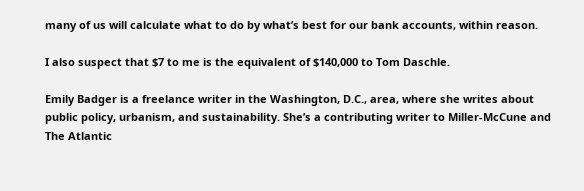many of us will calculate what to do by what’s best for our bank accounts, within reason.

I also suspect that $7 to me is the equivalent of $140,000 to Tom Daschle.

Emily Badger is a freelance writer in the Washington, D.C., area, where she writes about public policy, urbanism, and sustainability. She’s a contributing writer to Miller-McCune and The Atlantic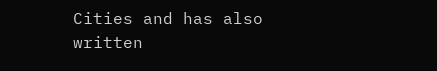Cities and has also written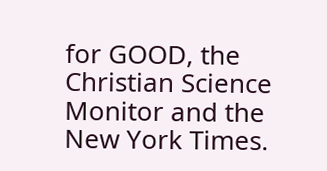for GOOD, the Christian Science Monitor and the New York Times.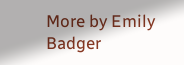More by Emily Badger